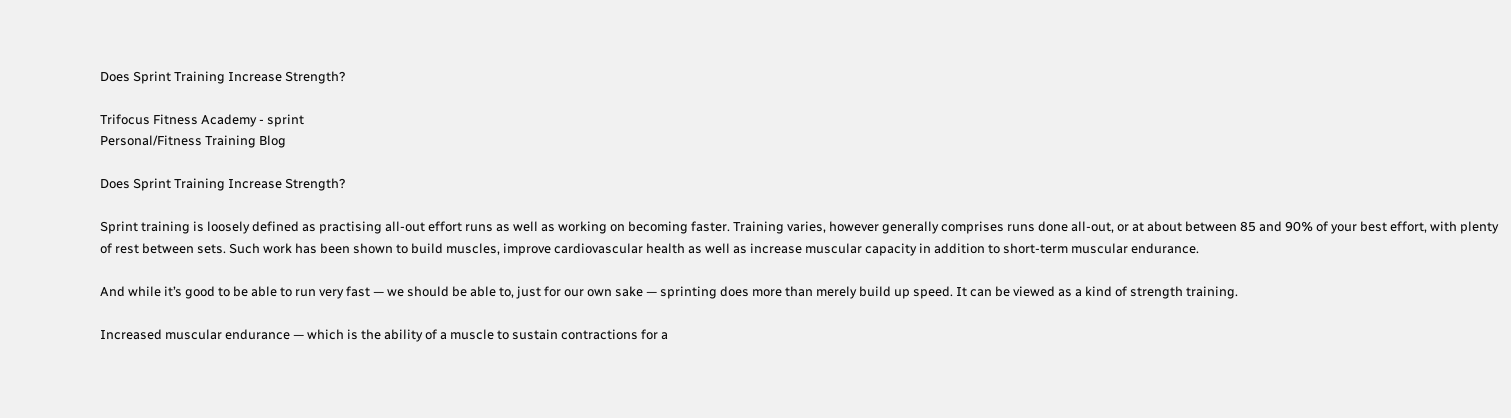Does Sprint Training Increase Strength?

Trifocus Fitness Academy - sprint
Personal/Fitness Training Blog

Does Sprint Training Increase Strength?

Sprint training is loosely defined as practising all-out effort runs as well as working on becoming faster. Training varies, however generally comprises runs done all-out, or at about between 85 and 90% of your best effort, with plenty of rest between sets. Such work has been shown to build muscles, improve cardiovascular health as well as increase muscular capacity in addition to short-term muscular endurance.

And while it’s good to be able to run very fast — we should be able to, just for our own sake — sprinting does more than merely build up speed. It can be viewed as a kind of strength training.

Increased muscular endurance — which is the ability of a muscle to sustain contractions for a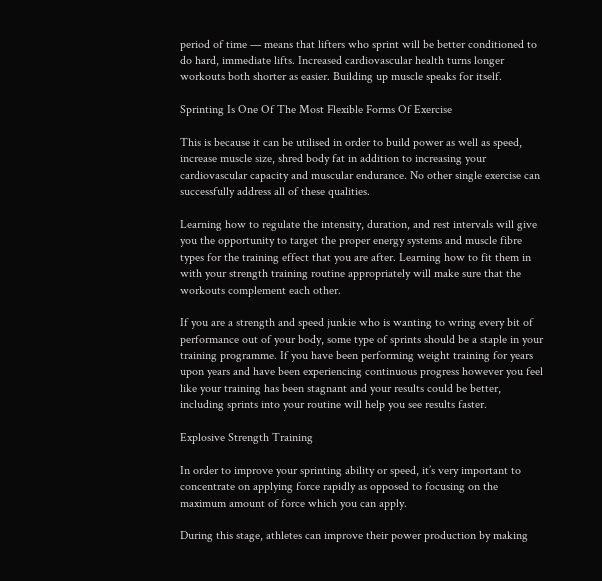period of time — means that lifters who sprint will be better conditioned to do hard, immediate lifts. Increased cardiovascular health turns longer workouts both shorter as easier. Building up muscle speaks for itself.

Sprinting Is One Of The Most Flexible Forms Of Exercise

This is because it can be utilised in order to build power as well as speed, increase muscle size, shred body fat in addition to increasing your cardiovascular capacity and muscular endurance. No other single exercise can successfully address all of these qualities.

Learning how to regulate the intensity, duration, and rest intervals will give you the opportunity to target the proper energy systems and muscle fibre types for the training effect that you are after. Learning how to fit them in with your strength training routine appropriately will make sure that the workouts complement each other.

If you are a strength and speed junkie who is wanting to wring every bit of performance out of your body, some type of sprints should be a staple in your training programme. If you have been performing weight training for years upon years and have been experiencing continuous progress however you feel like your training has been stagnant and your results could be better, including sprints into your routine will help you see results faster.

Explosive Strength Training

In order to improve your sprinting ability or speed, it’s very important to concentrate on applying force rapidly as opposed to focusing on the maximum amount of force which you can apply.

During this stage, athletes can improve their power production by making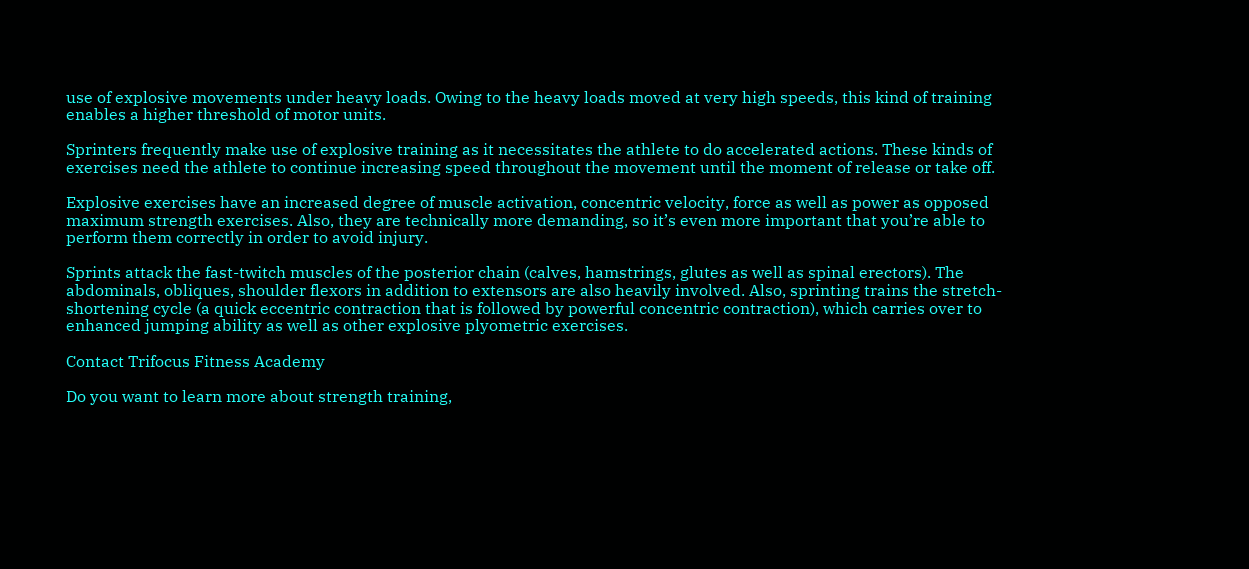use of explosive movements under heavy loads. Owing to the heavy loads moved at very high speeds, this kind of training enables a higher threshold of motor units.

Sprinters frequently make use of explosive training as it necessitates the athlete to do accelerated actions. These kinds of exercises need the athlete to continue increasing speed throughout the movement until the moment of release or take off.

Explosive exercises have an increased degree of muscle activation, concentric velocity, force as well as power as opposed maximum strength exercises. Also, they are technically more demanding, so it’s even more important that you’re able to perform them correctly in order to avoid injury.

Sprints attack the fast-twitch muscles of the posterior chain (calves, hamstrings, glutes as well as spinal erectors). The abdominals, obliques, shoulder flexors in addition to extensors are also heavily involved. Also, sprinting trains the stretch-shortening cycle (a quick eccentric contraction that is followed by powerful concentric contraction), which carries over to enhanced jumping ability as well as other explosive plyometric exercises.

Contact Trifocus Fitness Academy

Do you want to learn more about strength training,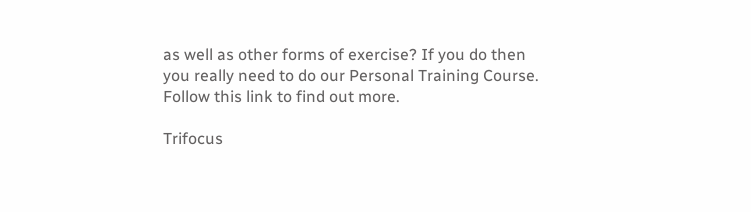as well as other forms of exercise? If you do then you really need to do our Personal Training Course. Follow this link to find out more.

Trifocus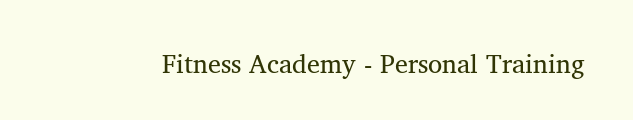Fitness Academy - Personal Training